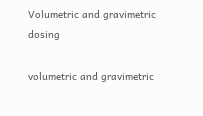Volumetric and gravimetric dosing

volumetric and gravimetric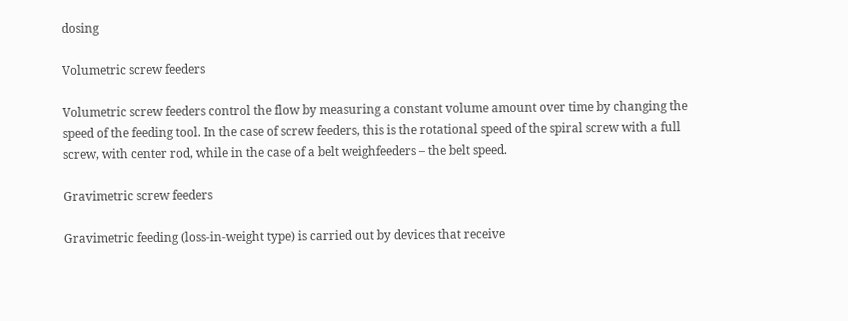dosing

Volumetric screw feeders

Volumetric screw feeders control the flow by measuring a constant volume amount over time by changing the speed of the feeding tool. In the case of screw feeders, this is the rotational speed of the spiral screw with a full screw, with center rod, while in the case of a belt weighfeeders – the belt speed.

Gravimetric screw feeders

Gravimetric feeding (loss-in-weight type) is carried out by devices that receive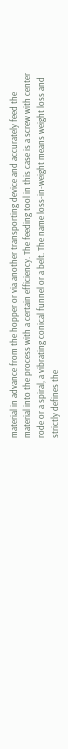material in advance from the hopper or via another transporting device and accurately feed the material into the process with a certain efficiency. The feeding tool in this case is a screw with center rode or a spiral, a vibrating conical funnel or a belt. The name loss-in-weight means weight loss and strictly defines the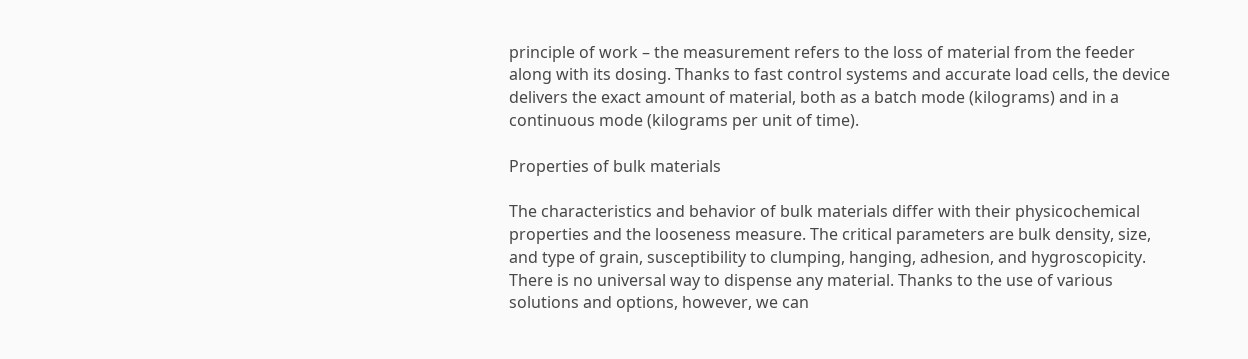principle of work – the measurement refers to the loss of material from the feeder along with its dosing. Thanks to fast control systems and accurate load cells, the device delivers the exact amount of material, both as a batch mode (kilograms) and in a continuous mode (kilograms per unit of time).

Properties of bulk materials

The characteristics and behavior of bulk materials differ with their physicochemical properties and the looseness measure. The critical parameters are bulk density, size, and type of grain, susceptibility to clumping, hanging, adhesion, and hygroscopicity. There is no universal way to dispense any material. Thanks to the use of various solutions and options, however, we can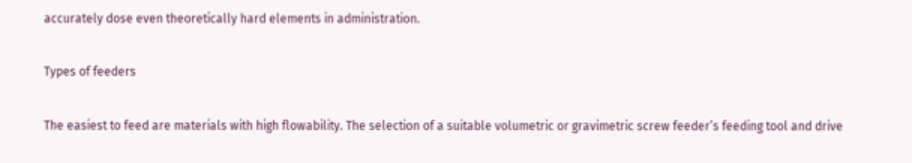accurately dose even theoretically hard elements in administration.

Types of feeders

The easiest to feed are materials with high flowability. The selection of a suitable volumetric or gravimetric screw feeder’s feeding tool and drive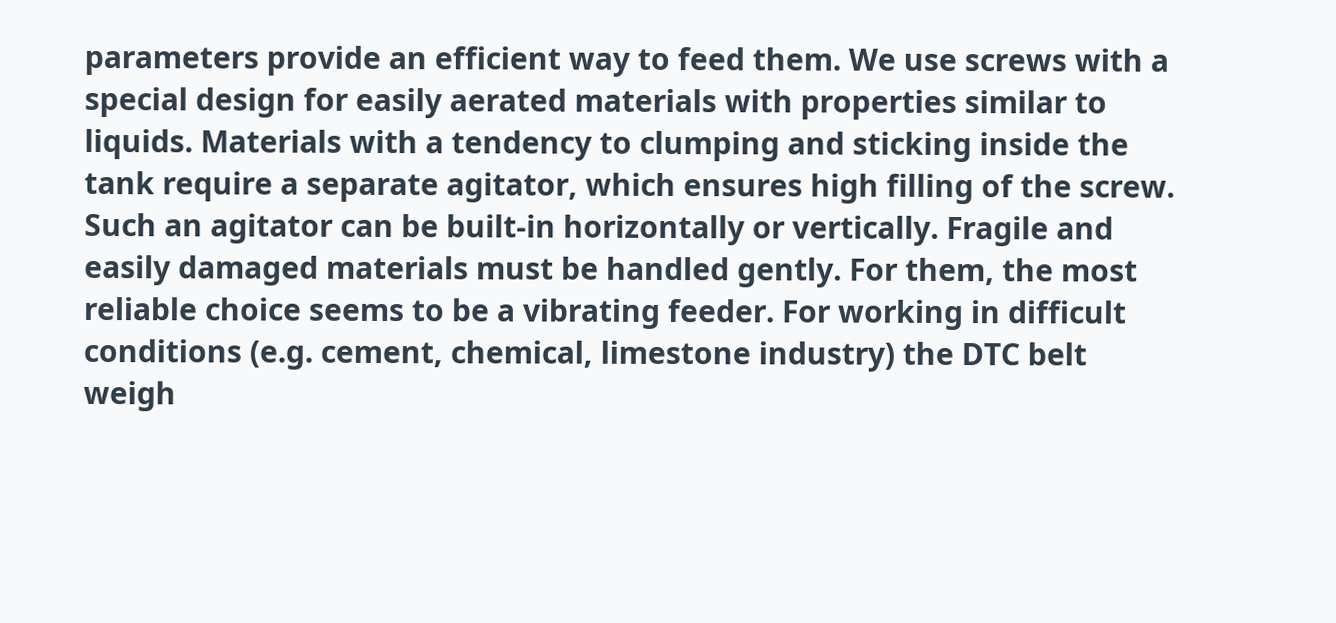parameters provide an efficient way to feed them. We use screws with a special design for easily aerated materials with properties similar to liquids. Materials with a tendency to clumping and sticking inside the tank require a separate agitator, which ensures high filling of the screw. Such an agitator can be built-in horizontally or vertically. Fragile and easily damaged materials must be handled gently. For them, the most reliable choice seems to be a vibrating feeder. For working in difficult conditions (e.g. cement, chemical, limestone industry) the DTC belt weigh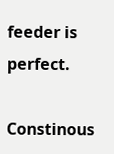feeder is perfect.

Constinous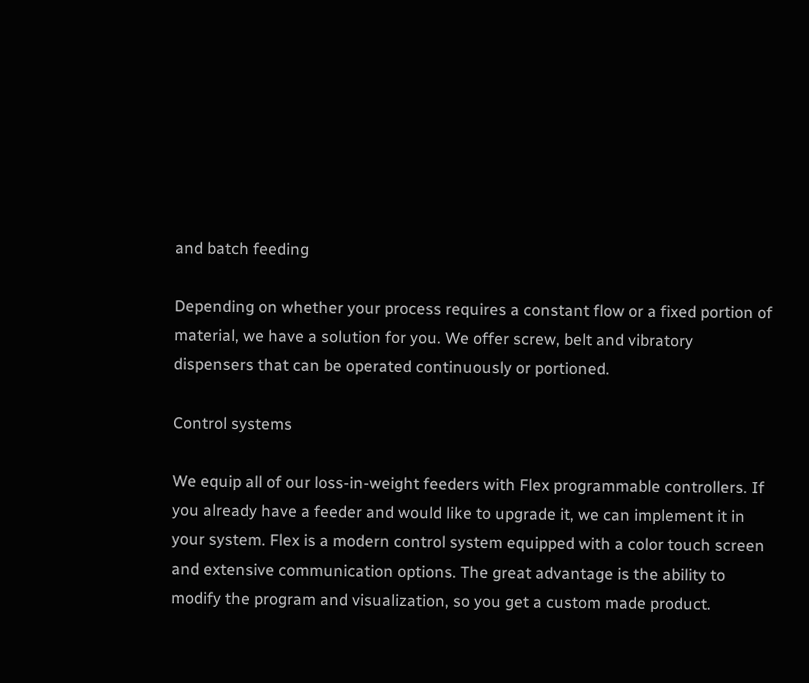and batch feeding

Depending on whether your process requires a constant flow or a fixed portion of material, we have a solution for you. We offer screw, belt and vibratory dispensers that can be operated continuously or portioned.

Control systems

We equip all of our loss-in-weight feeders with Flex programmable controllers. If you already have a feeder and would like to upgrade it, we can implement it in your system. Flex is a modern control system equipped with a color touch screen and extensive communication options. The great advantage is the ability to modify the program and visualization, so you get a custom made product.